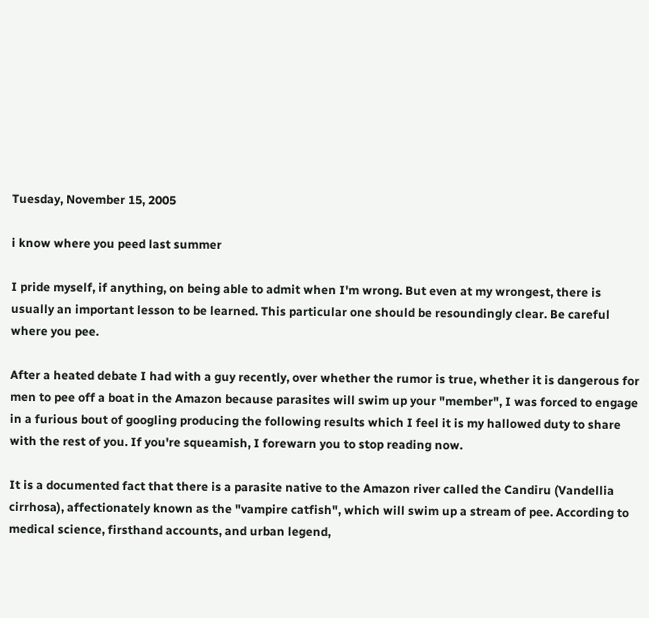Tuesday, November 15, 2005

i know where you peed last summer

I pride myself, if anything, on being able to admit when I'm wrong. But even at my wrongest, there is usually an important lesson to be learned. This particular one should be resoundingly clear. Be careful where you pee.

After a heated debate I had with a guy recently, over whether the rumor is true, whether it is dangerous for men to pee off a boat in the Amazon because parasites will swim up your "member", I was forced to engage in a furious bout of googling producing the following results which I feel it is my hallowed duty to share with the rest of you. If you're squeamish, I forewarn you to stop reading now.

It is a documented fact that there is a parasite native to the Amazon river called the Candiru (Vandellia cirrhosa), affectionately known as the "vampire catfish", which will swim up a stream of pee. According to medical science, firsthand accounts, and urban legend,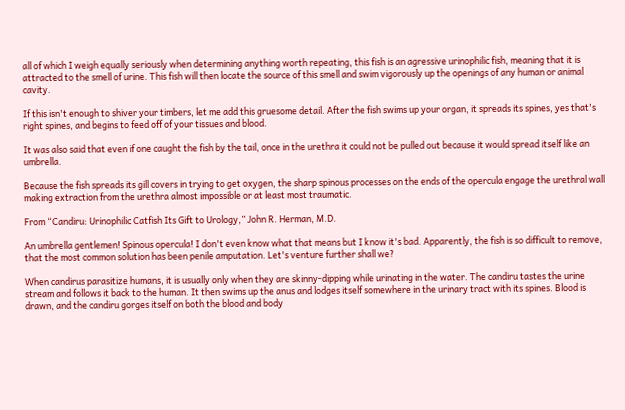all of which I weigh equally seriously when determining anything worth repeating, this fish is an agressive urinophilic fish, meaning that it is attracted to the smell of urine. This fish will then locate the source of this smell and swim vigorously up the openings of any human or animal cavity.

If this isn't enough to shiver your timbers, let me add this gruesome detail. After the fish swims up your organ, it spreads its spines, yes that's right spines, and begins to feed off of your tissues and blood.

It was also said that even if one caught the fish by the tail, once in the urethra it could not be pulled out because it would spread itself like an umbrella.

Because the fish spreads its gill covers in trying to get oxygen, the sharp spinous processes on the ends of the opercula engage the urethral wall making extraction from the urethra almost impossible or at least most traumatic.

From “Candiru: Urinophilic Catfish Its Gift to Urology,” John R. Herman, M.D.

An umbrella gentlemen! Spinous opercula! I don't even know what that means but I know it's bad. Apparently, the fish is so difficult to remove, that the most common solution has been penile amputation. Let's venture further shall we?

When candirus parasitize humans, it is usually only when they are skinny-dipping while urinating in the water. The candiru tastes the urine stream and follows it back to the human. It then swims up the anus and lodges itself somewhere in the urinary tract with its spines. Blood is drawn, and the candiru gorges itself on both the blood and body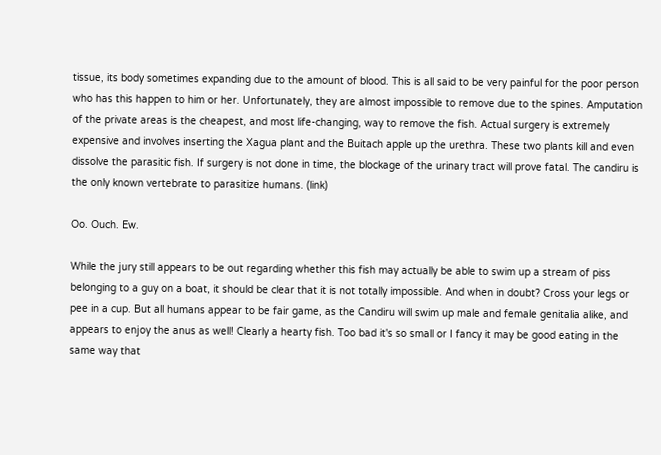tissue, its body sometimes expanding due to the amount of blood. This is all said to be very painful for the poor person who has this happen to him or her. Unfortunately, they are almost impossible to remove due to the spines. Amputation of the private areas is the cheapest, and most life-changing, way to remove the fish. Actual surgery is extremely expensive and involves inserting the Xagua plant and the Buitach apple up the urethra. These two plants kill and even dissolve the parasitic fish. If surgery is not done in time, the blockage of the urinary tract will prove fatal. The candiru is the only known vertebrate to parasitize humans. (link)

Oo. Ouch. Ew.

While the jury still appears to be out regarding whether this fish may actually be able to swim up a stream of piss belonging to a guy on a boat, it should be clear that it is not totally impossible. And when in doubt? Cross your legs or pee in a cup. But all humans appear to be fair game, as the Candiru will swim up male and female genitalia alike, and appears to enjoy the anus as well! Clearly a hearty fish. Too bad it's so small or I fancy it may be good eating in the same way that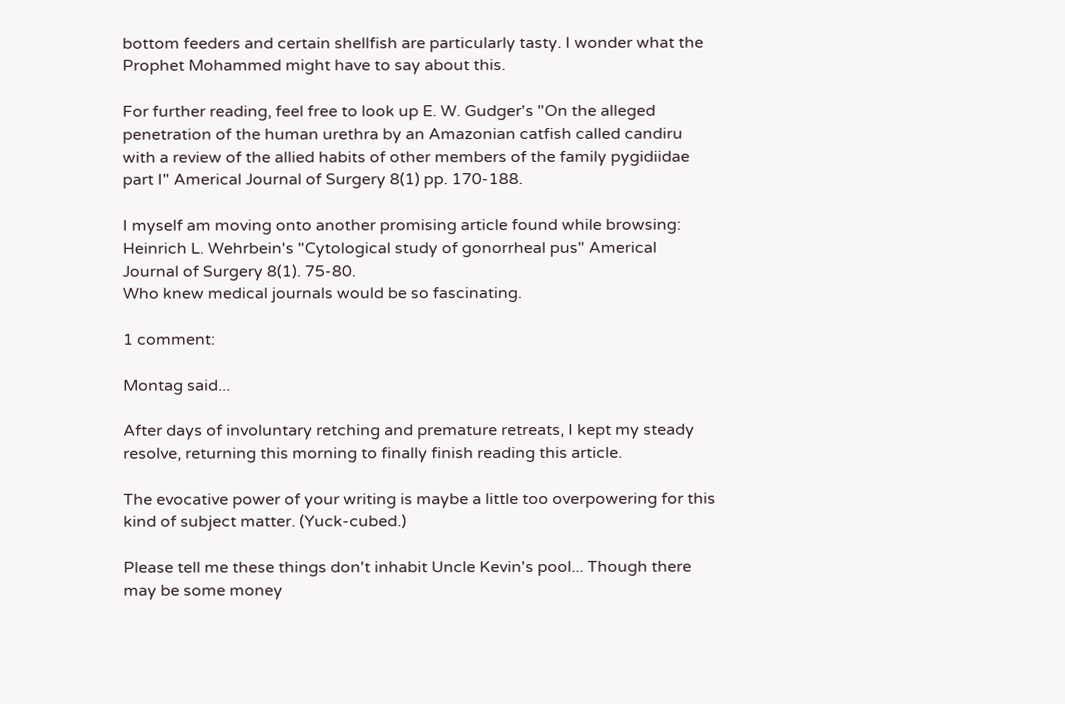bottom feeders and certain shellfish are particularly tasty. I wonder what the Prophet Mohammed might have to say about this.

For further reading, feel free to look up E. W. Gudger's "On the alleged penetration of the human urethra by an Amazonian catfish called candiru with a review of the allied habits of other members of the family pygidiidae part I" Americal Journal of Surgery 8(1) pp. 170-188.

I myself am moving onto another promising article found while browsing: Heinrich L. Wehrbein's "Cytological study of gonorrheal pus" Americal Journal of Surgery 8(1). 75-80.
Who knew medical journals would be so fascinating.

1 comment:

Montag said...

After days of involuntary retching and premature retreats, I kept my steady resolve, returning this morning to finally finish reading this article.

The evocative power of your writing is maybe a little too overpowering for this kind of subject matter. (Yuck-cubed.)

Please tell me these things don't inhabit Uncle Kevin's pool... Though there may be some money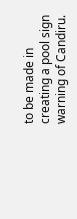to be made in creating a pool sign warning of Candiru.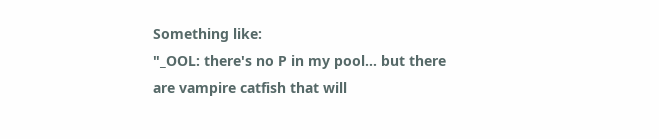Something like:
"_OOL: there's no P in my pool... but there are vampire catfish that will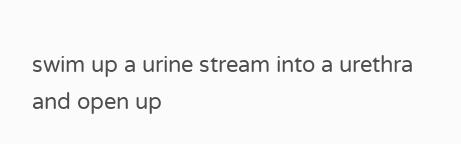swim up a urine stream into a urethra and open up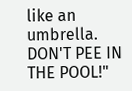like an umbrella. DON'T PEE IN THE POOL!"